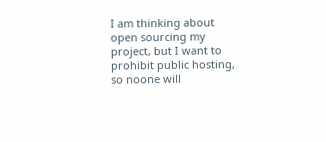I am thinking about open sourcing my project, but I want to prohibit public hosting, so noone will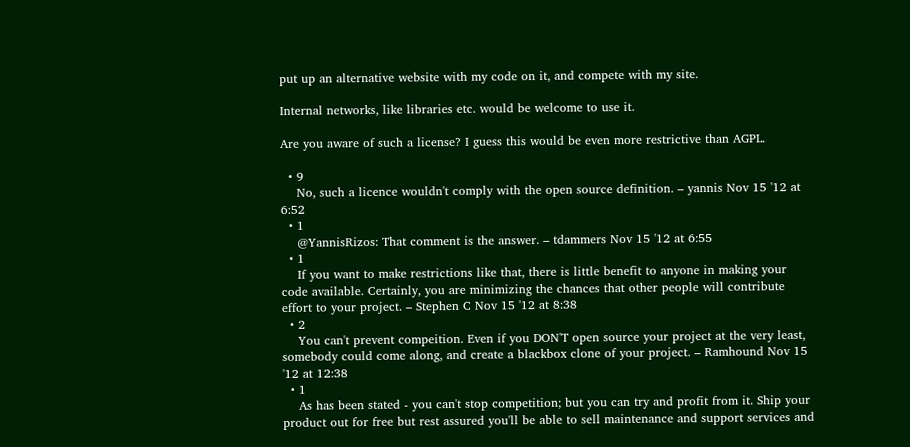put up an alternative website with my code on it, and compete with my site.

Internal networks, like libraries etc. would be welcome to use it.

Are you aware of such a license? I guess this would be even more restrictive than AGPL.

  • 9
    No, such a licence wouldn't comply with the open source definition. – yannis Nov 15 '12 at 6:52
  • 1
    @YannisRizos: That comment is the answer. – tdammers Nov 15 '12 at 6:55
  • 1
    If you want to make restrictions like that, there is little benefit to anyone in making your code available. Certainly, you are minimizing the chances that other people will contribute effort to your project. – Stephen C Nov 15 '12 at 8:38
  • 2
    You can't prevent compeition. Even if you DON'T open source your project at the very least, somebody could come along, and create a blackbox clone of your project. – Ramhound Nov 15 '12 at 12:38
  • 1
    As has been stated - you can't stop competition; but you can try and profit from it. Ship your product out for free but rest assured you'll be able to sell maintenance and support services and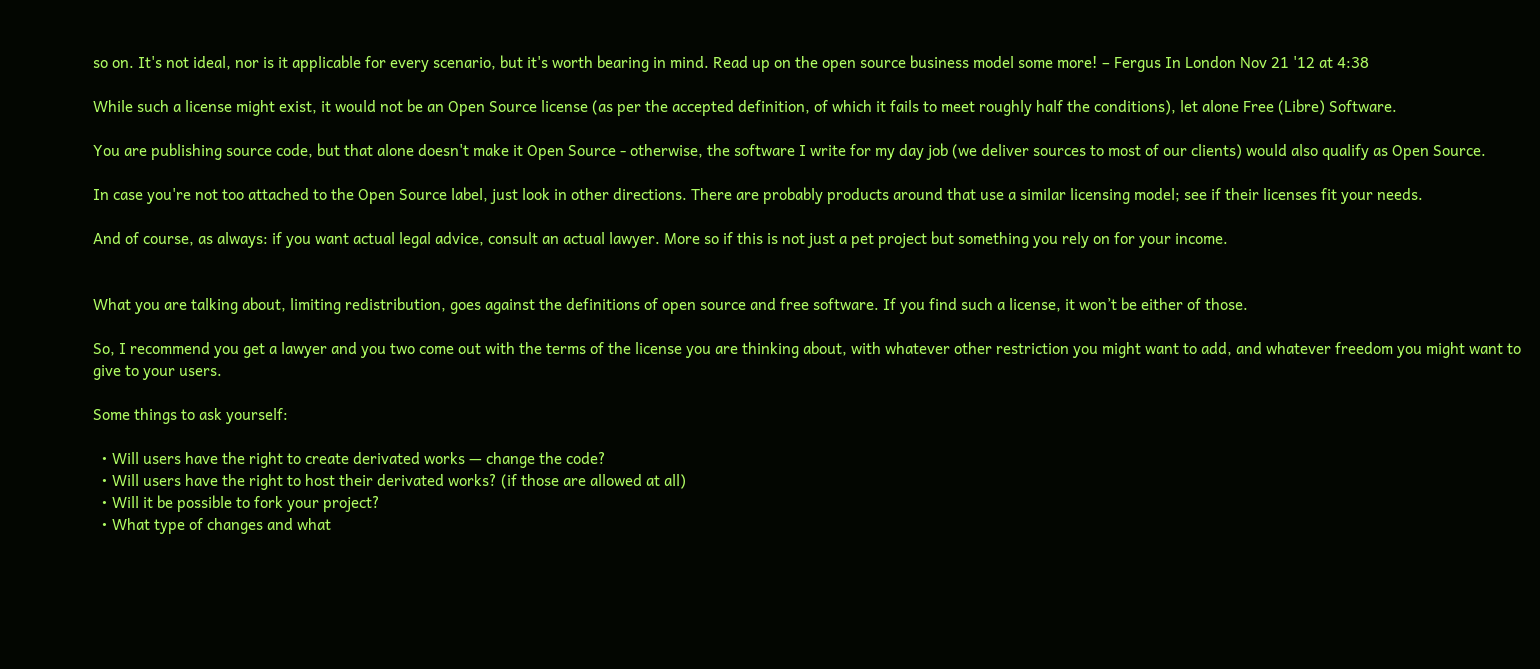so on. It's not ideal, nor is it applicable for every scenario, but it's worth bearing in mind. Read up on the open source business model some more! – Fergus In London Nov 21 '12 at 4:38

While such a license might exist, it would not be an Open Source license (as per the accepted definition, of which it fails to meet roughly half the conditions), let alone Free (Libre) Software.

You are publishing source code, but that alone doesn't make it Open Source - otherwise, the software I write for my day job (we deliver sources to most of our clients) would also qualify as Open Source.

In case you're not too attached to the Open Source label, just look in other directions. There are probably products around that use a similar licensing model; see if their licenses fit your needs.

And of course, as always: if you want actual legal advice, consult an actual lawyer. More so if this is not just a pet project but something you rely on for your income.


What you are talking about, limiting redistribution, goes against the definitions of open source and free software. If you find such a license, it won’t be either of those.

So, I recommend you get a lawyer and you two come out with the terms of the license you are thinking about, with whatever other restriction you might want to add, and whatever freedom you might want to give to your users.

Some things to ask yourself:

  • Will users have the right to create derivated works — change the code?
  • Will users have the right to host their derivated works? (if those are allowed at all)
  • Will it be possible to fork your project?
  • What type of changes and what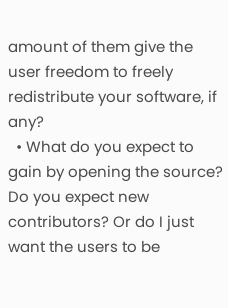amount of them give the user freedom to freely redistribute your software, if any?
  • What do you expect to gain by opening the source? Do you expect new contributors? Or do I just want the users to be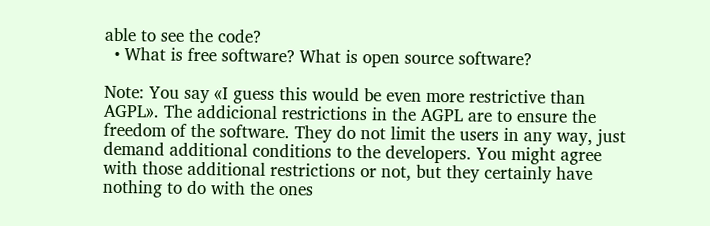able to see the code?
  • What is free software? What is open source software?

Note: You say «I guess this would be even more restrictive than AGPL». The addicional restrictions in the AGPL are to ensure the freedom of the software. They do not limit the users in any way, just demand additional conditions to the developers. You might agree with those additional restrictions or not, but they certainly have nothing to do with the ones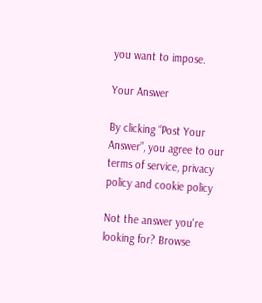you want to impose.

Your Answer

By clicking “Post Your Answer”, you agree to our terms of service, privacy policy and cookie policy

Not the answer you're looking for? Browse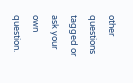other questions tagged or ask your own question.